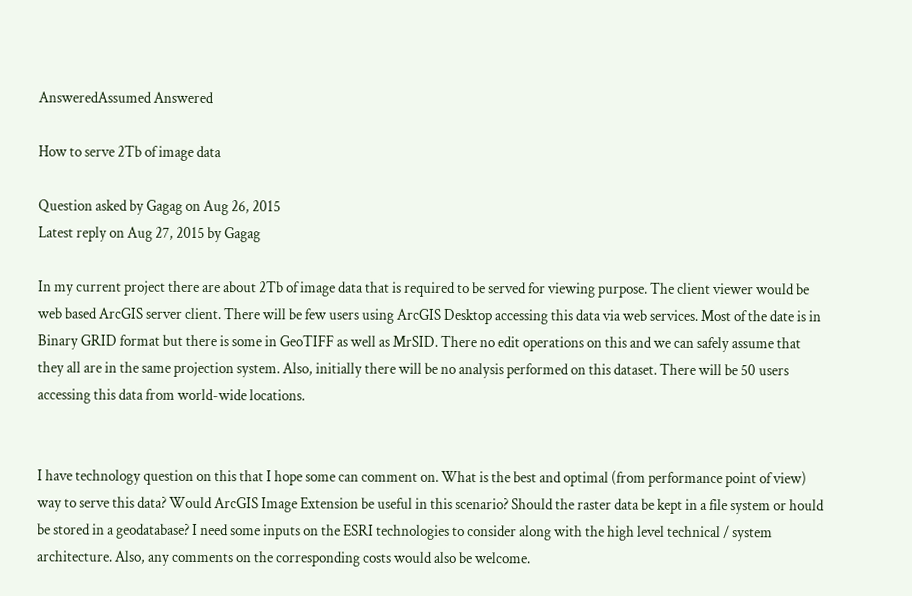AnsweredAssumed Answered

How to serve 2Tb of image data

Question asked by Gagag on Aug 26, 2015
Latest reply on Aug 27, 2015 by Gagag

In my current project there are about 2Tb of image data that is required to be served for viewing purpose. The client viewer would be web based ArcGIS server client. There will be few users using ArcGIS Desktop accessing this data via web services. Most of the date is in Binary GRID format but there is some in GeoTIFF as well as MrSID. There no edit operations on this and we can safely assume that they all are in the same projection system. Also, initially there will be no analysis performed on this dataset. There will be 50 users accessing this data from world-wide locations.


I have technology question on this that I hope some can comment on. What is the best and optimal (from performance point of view) way to serve this data? Would ArcGIS Image Extension be useful in this scenario? Should the raster data be kept in a file system or hould be stored in a geodatabase? I need some inputs on the ESRI technologies to consider along with the high level technical / system architecture. Also, any comments on the corresponding costs would also be welcome.